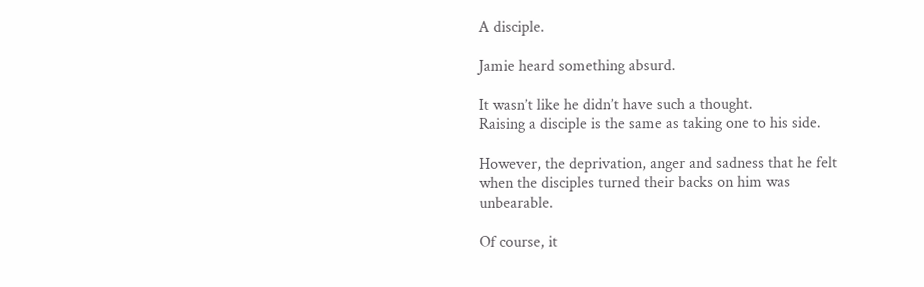A disciple.

Jamie heard something absurd.

It wasn’t like he didn’t have such a thought.
Raising a disciple is the same as taking one to his side.

However, the deprivation, anger and sadness that he felt when the disciples turned their backs on him was unbearable.

Of course, it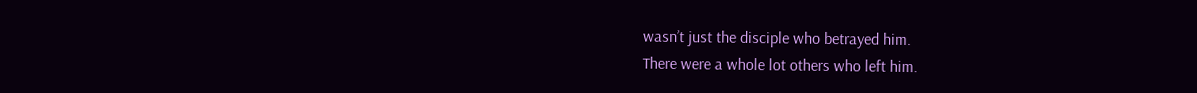wasn’t just the disciple who betrayed him.
There were a whole lot others who left him.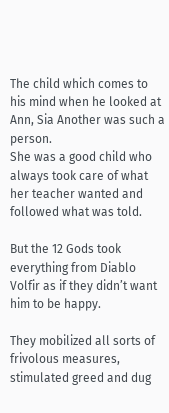The child which comes to his mind when he looked at Ann, Sia Another was such a person.
She was a good child who always took care of what her teacher wanted and followed what was told.

But the 12 Gods took everything from Diablo Volfir as if they didn’t want him to be happy.

They mobilized all sorts of frivolous measures, stimulated greed and dug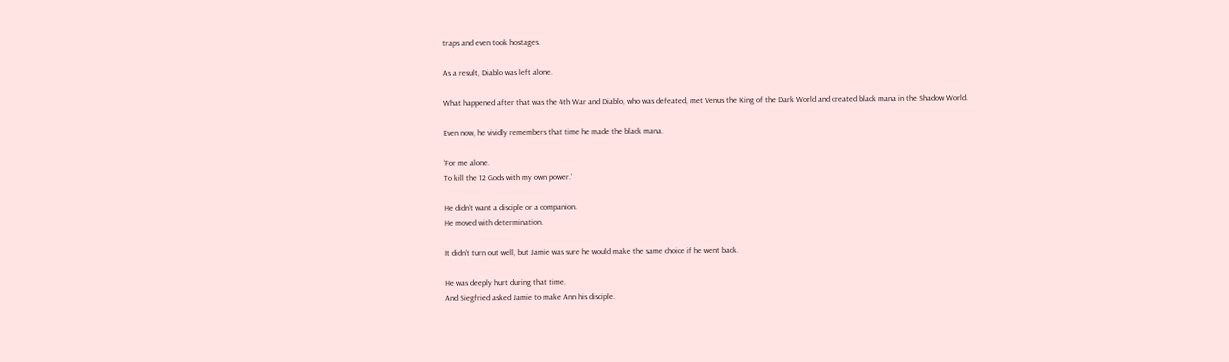traps and even took hostages.

As a result, Diablo was left alone.

What happened after that was the 4th War and Diablo, who was defeated, met Venus the King of the Dark World and created black mana in the Shadow World.

Even now, he vividly remembers that time he made the black mana.

‘For me alone.
To kill the 12 Gods with my own power.’

He didn’t want a disciple or a companion.
He moved with determination.

It didn’t turn out well, but Jamie was sure he would make the same choice if he went back.

He was deeply hurt during that time.
And Siegfried asked Jamie to make Ann his disciple.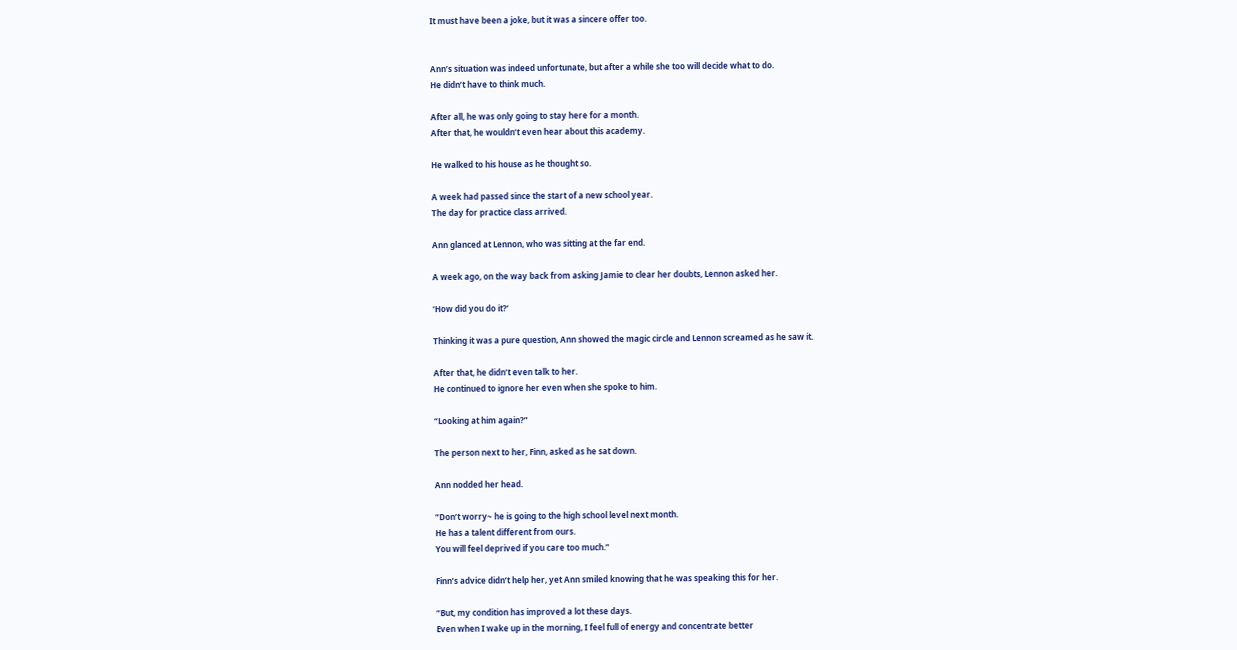It must have been a joke, but it was a sincere offer too.


Ann’s situation was indeed unfortunate, but after a while she too will decide what to do.
He didn’t have to think much.

After all, he was only going to stay here for a month.
After that, he wouldn’t even hear about this academy.

He walked to his house as he thought so.

A week had passed since the start of a new school year.
The day for practice class arrived.

Ann glanced at Lennon, who was sitting at the far end.

A week ago, on the way back from asking Jamie to clear her doubts, Lennon asked her.

‘How did you do it?’

Thinking it was a pure question, Ann showed the magic circle and Lennon screamed as he saw it.

After that, he didn’t even talk to her.
He continued to ignore her even when she spoke to him.

“Looking at him again?”

The person next to her, Finn, asked as he sat down.

Ann nodded her head.

“Don’t worry~ he is going to the high school level next month.
He has a talent different from ours.
You will feel deprived if you care too much.”

Finn’s advice didn’t help her, yet Ann smiled knowing that he was speaking this for her.

“But, my condition has improved a lot these days.
Even when I wake up in the morning, I feel full of energy and concentrate better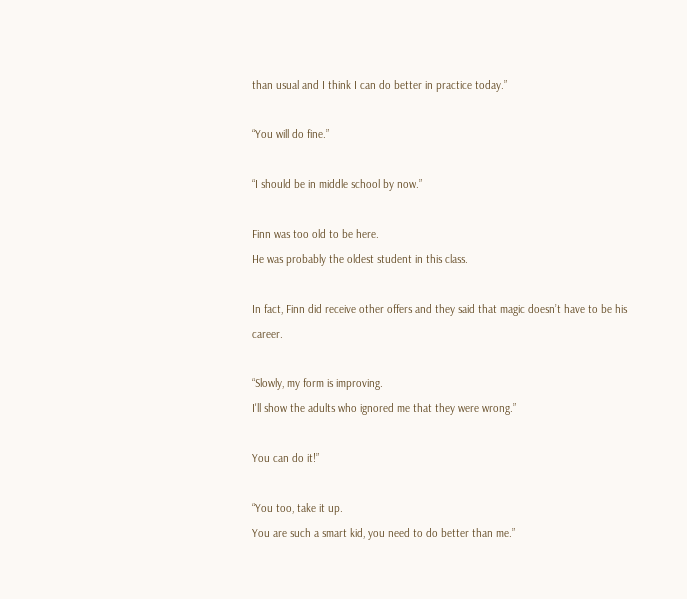than usual and I think I can do better in practice today.”

“You will do fine.”

“I should be in middle school by now.”

Finn was too old to be here.
He was probably the oldest student in this class.

In fact, Finn did receive other offers and they said that magic doesn’t have to be his career.

“Slowly, my form is improving.
I'll show the adults who ignored me that they were wrong.”

You can do it!”

“You too, take it up.
You are such a smart kid, you need to do better than me.”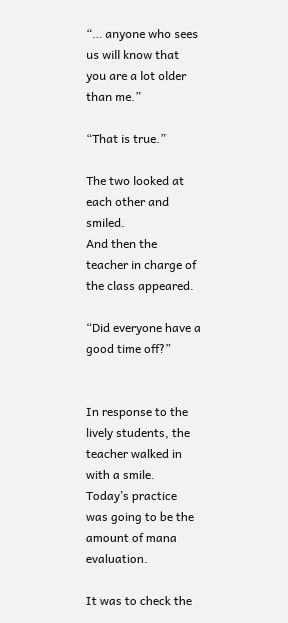“… anyone who sees us will know that you are a lot older than me.”

“That is true.”

The two looked at each other and smiled.
And then the teacher in charge of the class appeared.

“Did everyone have a good time off?”


In response to the lively students, the teacher walked in with a smile.
Today’s practice was going to be the amount of mana evaluation.

It was to check the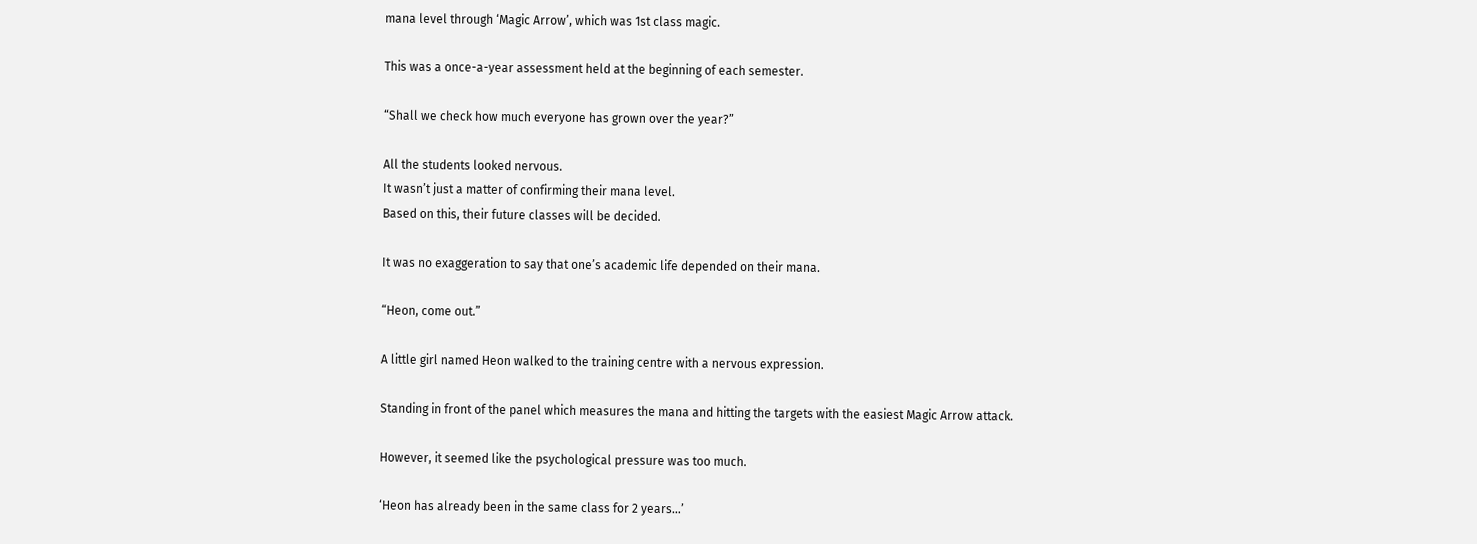mana level through ‘Magic Arrow’, which was 1st class magic.

This was a once-a-year assessment held at the beginning of each semester.

“Shall we check how much everyone has grown over the year?”

All the students looked nervous.
It wasn’t just a matter of confirming their mana level.
Based on this, their future classes will be decided.

It was no exaggeration to say that one’s academic life depended on their mana.

“Heon, come out.”

A little girl named Heon walked to the training centre with a nervous expression.

Standing in front of the panel which measures the mana and hitting the targets with the easiest Magic Arrow attack.

However, it seemed like the psychological pressure was too much.

‘Heon has already been in the same class for 2 years…’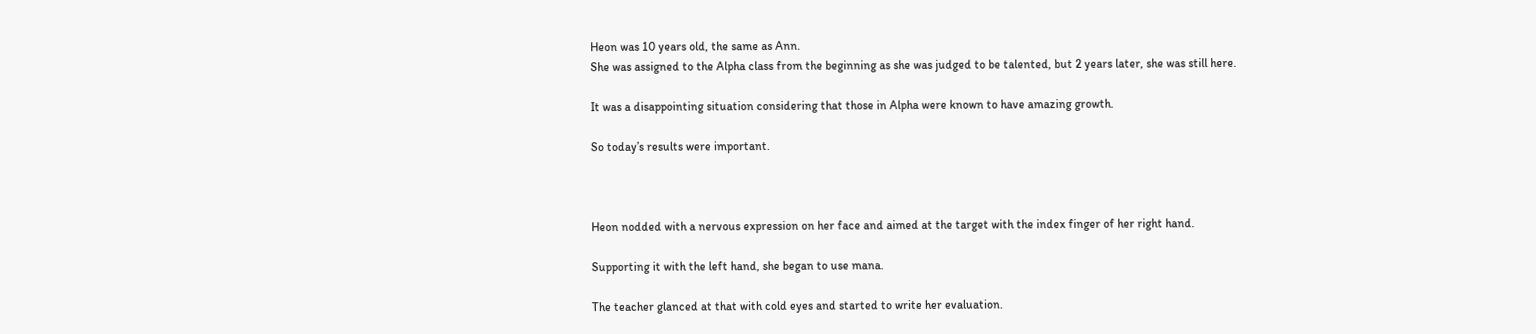Heon was 10 years old, the same as Ann.
She was assigned to the Alpha class from the beginning as she was judged to be talented, but 2 years later, she was still here.

It was a disappointing situation considering that those in Alpha were known to have amazing growth.

So today’s results were important.



Heon nodded with a nervous expression on her face and aimed at the target with the index finger of her right hand.

Supporting it with the left hand, she began to use mana.

The teacher glanced at that with cold eyes and started to write her evaluation.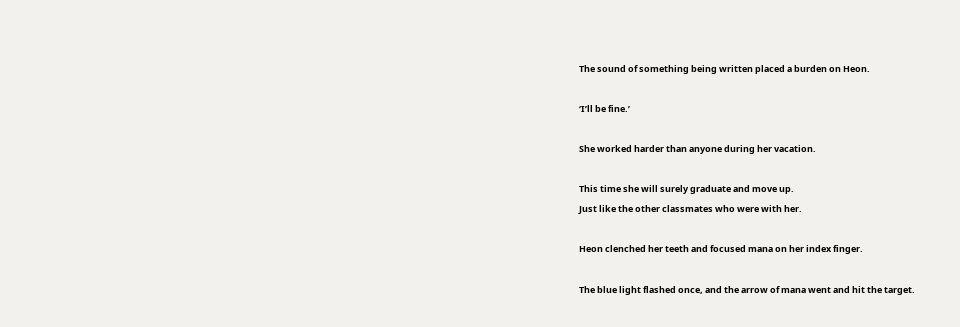The sound of something being written placed a burden on Heon.

‘I’ll be fine.’

She worked harder than anyone during her vacation.

This time she will surely graduate and move up.
Just like the other classmates who were with her.

Heon clenched her teeth and focused mana on her index finger.

The blue light flashed once, and the arrow of mana went and hit the target.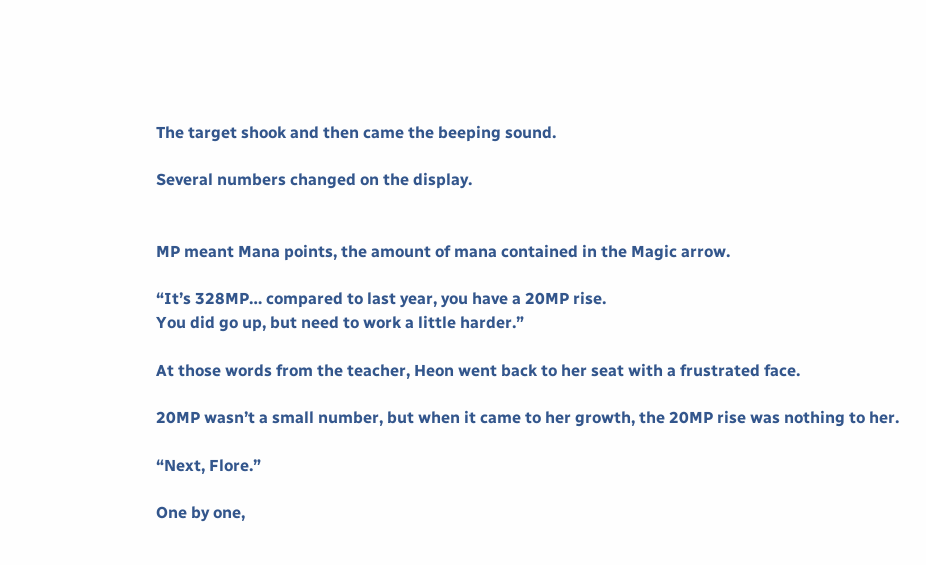The target shook and then came the beeping sound.

Several numbers changed on the display.


MP meant Mana points, the amount of mana contained in the Magic arrow.

“It’s 328MP… compared to last year, you have a 20MP rise.
You did go up, but need to work a little harder.”

At those words from the teacher, Heon went back to her seat with a frustrated face.

20MP wasn’t a small number, but when it came to her growth, the 20MP rise was nothing to her.

“Next, Flore.”

One by one,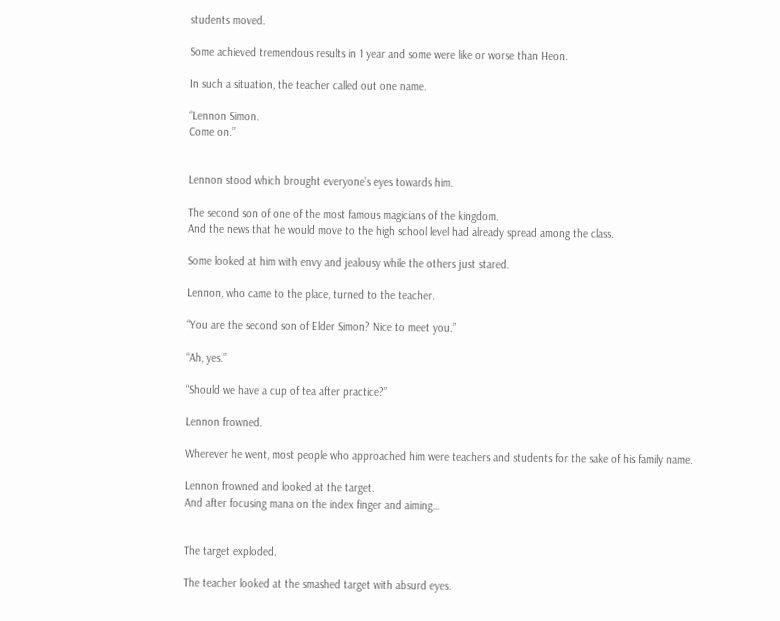students moved.

Some achieved tremendous results in 1 year and some were like or worse than Heon.

In such a situation, the teacher called out one name.

“Lennon Simon.
Come on.”


Lennon stood which brought everyone’s eyes towards him.

The second son of one of the most famous magicians of the kingdom.
And the news that he would move to the high school level had already spread among the class.

Some looked at him with envy and jealousy while the others just stared.

Lennon, who came to the place, turned to the teacher.

“You are the second son of Elder Simon? Nice to meet you.”

“Ah, yes.”

“Should we have a cup of tea after practice?”

Lennon frowned.

Wherever he went, most people who approached him were teachers and students for the sake of his family name.

Lennon frowned and looked at the target.
And after focusing mana on the index finger and aiming…


The target exploded.

The teacher looked at the smashed target with absurd eyes.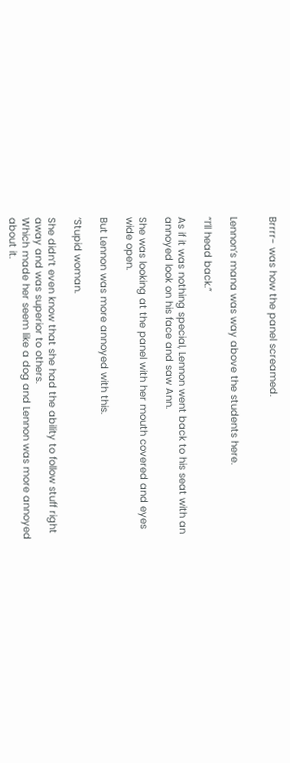Brrrr- was how the panel screamed.


Lennon’s mana was way above the students here.

“I’ll head back.”

As if it was nothing special, Lennon went back to his seat with an annoyed look on his face and saw Ann.

She was looking at the panel with her mouth covered and eyes wide open.

But Lennon was more annoyed with this.

‘Stupid woman.

She didn’t even know that she had the ability to follow stuff right away and was superior to others.
Which made her seem like a dog and Lennon was more annoyed about it.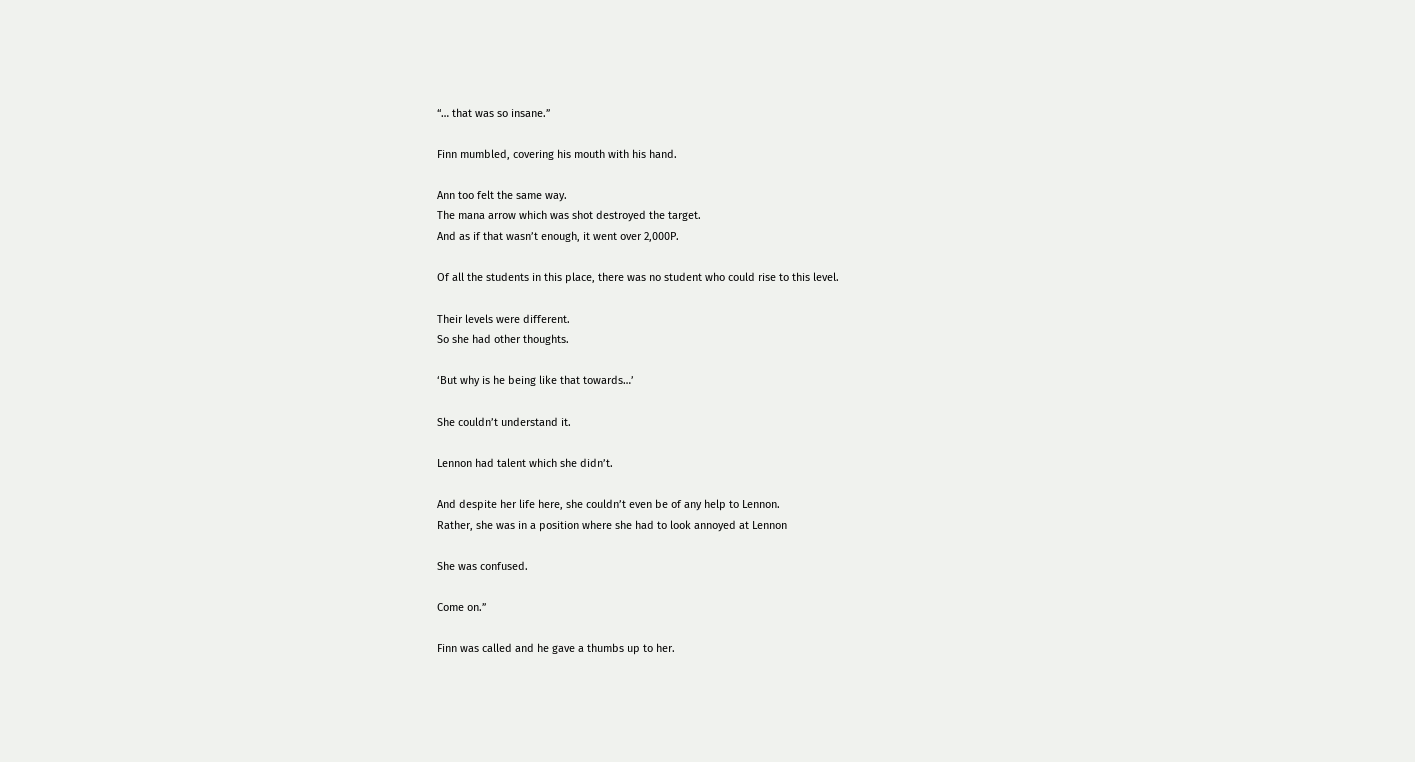“… that was so insane.”

Finn mumbled, covering his mouth with his hand.

Ann too felt the same way.
The mana arrow which was shot destroyed the target.
And as if that wasn’t enough, it went over 2,000P.

Of all the students in this place, there was no student who could rise to this level.

Their levels were different.
So she had other thoughts.

‘But why is he being like that towards…’

She couldn’t understand it.

Lennon had talent which she didn’t.

And despite her life here, she couldn’t even be of any help to Lennon.
Rather, she was in a position where she had to look annoyed at Lennon

She was confused.

Come on.”

Finn was called and he gave a thumbs up to her.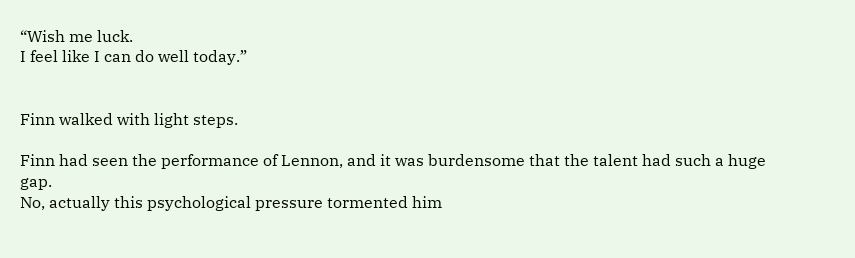“Wish me luck.
I feel like I can do well today.”


Finn walked with light steps.

Finn had seen the performance of Lennon, and it was burdensome that the talent had such a huge gap.
No, actually this psychological pressure tormented him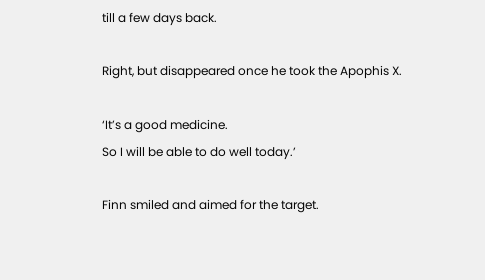till a few days back.

Right, but disappeared once he took the Apophis X.

‘It’s a good medicine.
So I will be able to do well today.’

Finn smiled and aimed for the target.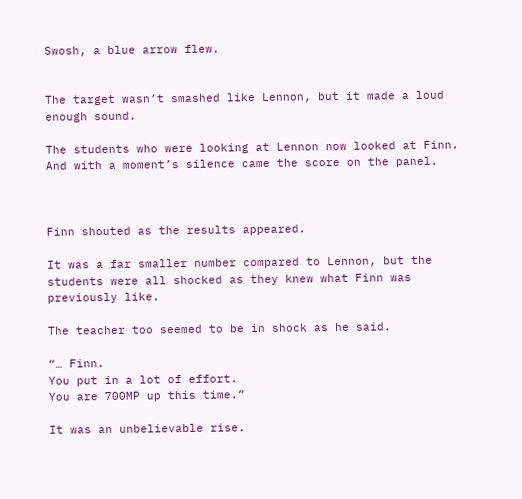Swosh, a blue arrow flew.


The target wasn’t smashed like Lennon, but it made a loud enough sound.

The students who were looking at Lennon now looked at Finn.
And with a moment’s silence came the score on the panel.



Finn shouted as the results appeared.

It was a far smaller number compared to Lennon, but the students were all shocked as they knew what Finn was previously like.

The teacher too seemed to be in shock as he said.

“… Finn.
You put in a lot of effort.
You are 700MP up this time.”

It was an unbelievable rise.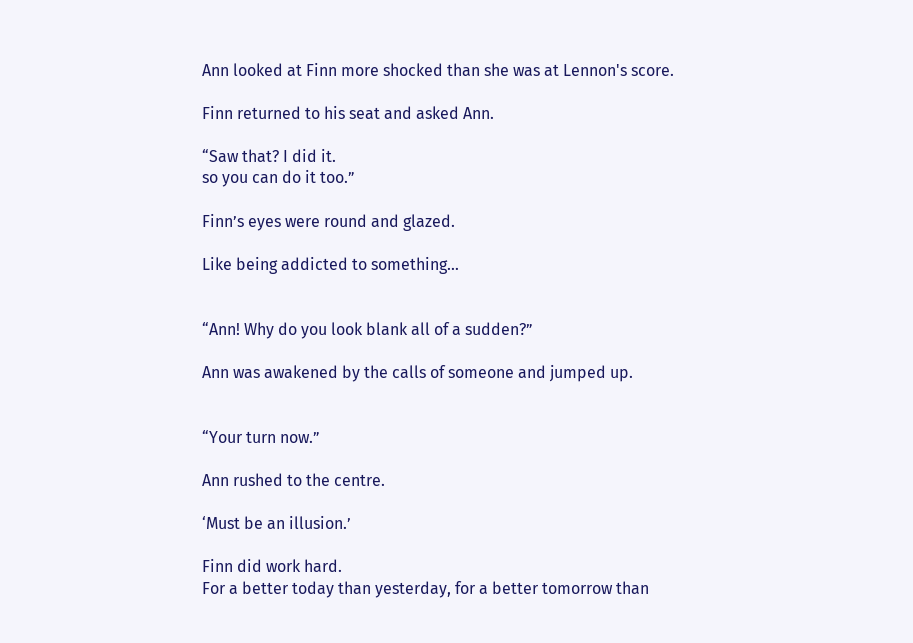Ann looked at Finn more shocked than she was at Lennon's score.

Finn returned to his seat and asked Ann.

“Saw that? I did it.
so you can do it too.”

Finn’s eyes were round and glazed.

Like being addicted to something…


“Ann! Why do you look blank all of a sudden?”

Ann was awakened by the calls of someone and jumped up.


“Your turn now.”

Ann rushed to the centre.

‘Must be an illusion.’

Finn did work hard.
For a better today than yesterday, for a better tomorrow than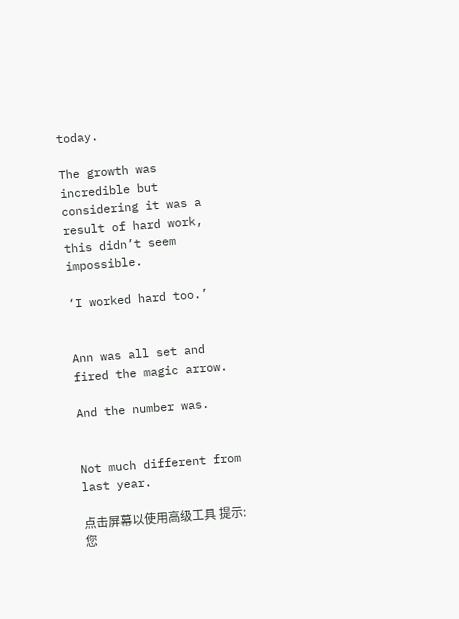today.

The growth was incredible but considering it was a result of hard work, this didn’t seem impossible.

‘I worked hard too.’


Ann was all set and fired the magic arrow.

And the number was.


Not much different from last year.

点击屏幕以使用高级工具 提示:您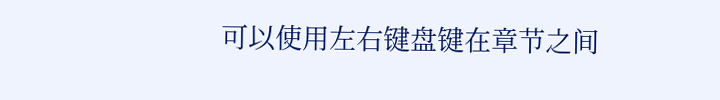可以使用左右键盘键在章节之间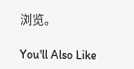浏览。

You'll Also Like